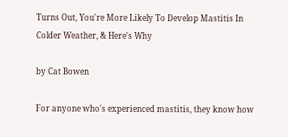Turns Out, You're More Likely To Develop Mastitis In Colder Weather, & Here's Why

by Cat Bowen

For anyone who's experienced mastitis, they know how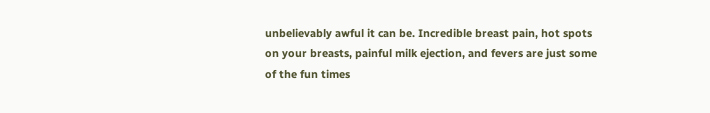unbelievably awful it can be. Incredible breast pain, hot spots on your breasts, painful milk ejection, and fevers are just some of the fun times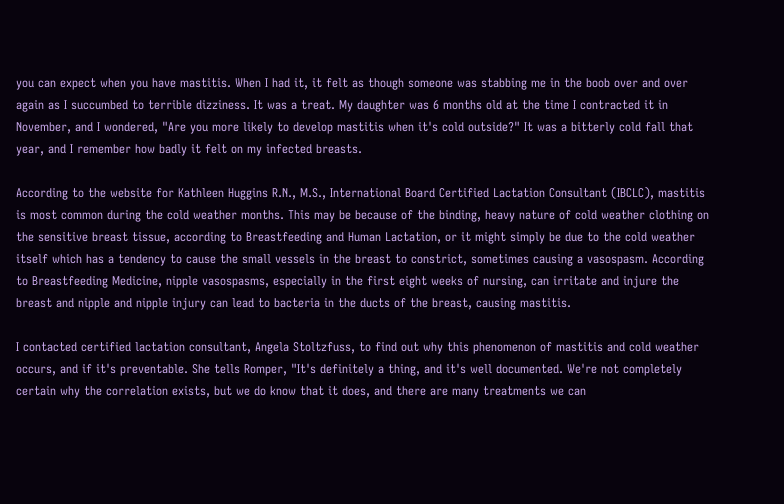you can expect when you have mastitis. When I had it, it felt as though someone was stabbing me in the boob over and over again as I succumbed to terrible dizziness. It was a treat. My daughter was 6 months old at the time I contracted it in November, and I wondered, "Are you more likely to develop mastitis when it's cold outside?" It was a bitterly cold fall that year, and I remember how badly it felt on my infected breasts.

According to the website for Kathleen Huggins R.N., M.S., International Board Certified Lactation Consultant (IBCLC), mastitis is most common during the cold weather months. This may be because of the binding, heavy nature of cold weather clothing on the sensitive breast tissue, according to Breastfeeding and Human Lactation, or it might simply be due to the cold weather itself which has a tendency to cause the small vessels in the breast to constrict, sometimes causing a vasospasm. According to Breastfeeding Medicine, nipple vasospasms, especially in the first eight weeks of nursing, can irritate and injure the breast and nipple and nipple injury can lead to bacteria in the ducts of the breast, causing mastitis.

I contacted certified lactation consultant, Angela Stoltzfuss, to find out why this phenomenon of mastitis and cold weather occurs, and if it's preventable. She tells Romper, "It's definitely a thing, and it's well documented. We're not completely certain why the correlation exists, but we do know that it does, and there are many treatments we can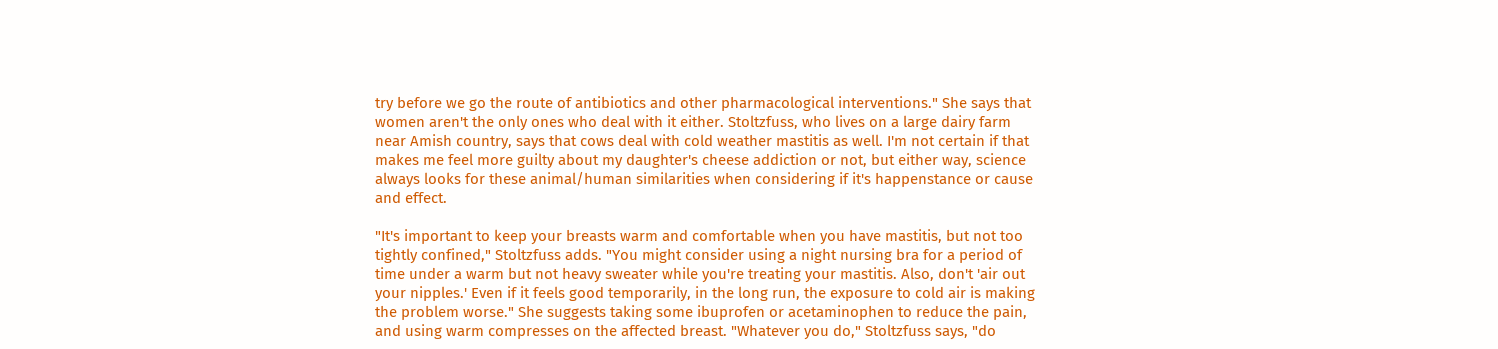try before we go the route of antibiotics and other pharmacological interventions." She says that women aren't the only ones who deal with it either. Stoltzfuss, who lives on a large dairy farm near Amish country, says that cows deal with cold weather mastitis as well. I'm not certain if that makes me feel more guilty about my daughter's cheese addiction or not, but either way, science always looks for these animal/human similarities when considering if it's happenstance or cause and effect.

"It's important to keep your breasts warm and comfortable when you have mastitis, but not too tightly confined," Stoltzfuss adds. "You might consider using a night nursing bra for a period of time under a warm but not heavy sweater while you're treating your mastitis. Also, don't 'air out your nipples.' Even if it feels good temporarily, in the long run, the exposure to cold air is making the problem worse." She suggests taking some ibuprofen or acetaminophen to reduce the pain, and using warm compresses on the affected breast. "Whatever you do," Stoltzfuss says, "do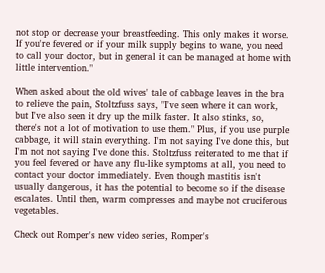not stop or decrease your breastfeeding. This only makes it worse. If you're fevered or if your milk supply begins to wane, you need to call your doctor, but in general it can be managed at home with little intervention."

When asked about the old wives' tale of cabbage leaves in the bra to relieve the pain, Stoltzfuss says, "I've seen where it can work, but I've also seen it dry up the milk faster. It also stinks, so, there's not a lot of motivation to use them." Plus, if you use purple cabbage, it will stain everything. I'm not saying I've done this, but I'm not not saying I've done this. Stoltzfuss reiterated to me that if you feel fevered or have any flu-like symptoms at all, you need to contact your doctor immediately. Even though mastitis isn't usually dangerous, it has the potential to become so if the disease escalates. Until then, warm compresses and maybe not cruciferous vegetables.

Check out Romper's new video series, Romper's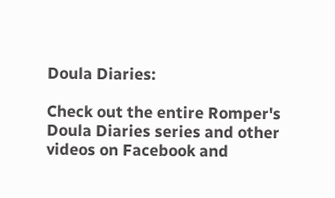Doula Diaries:

Check out the entire Romper's Doula Diaries series and other videos on Facebook and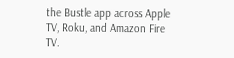the Bustle app across Apple TV, Roku, and Amazon Fire TV.